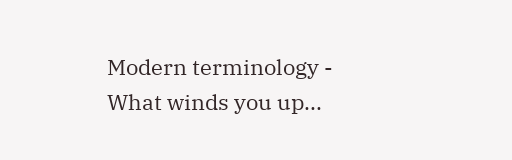Modern terminology - What winds you up...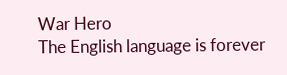War Hero
The English language is forever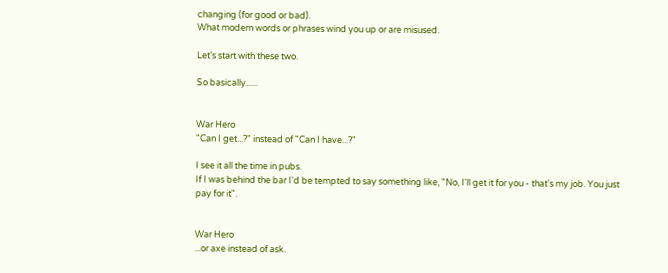changing (for good or bad).
What modern words or phrases wind you up or are misused.

Let's start with these two.

So basically......


War Hero
"Can I get...?" instead of "Can I have...?"

I see it all the time in pubs.
If I was behind the bar I'd be tempted to say something like, "No, I'll get it for you - that's my job. You just pay for it".


War Hero
...or axe instead of ask.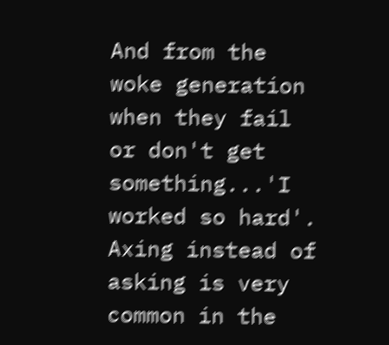And from the woke generation when they fail or don't get something...'I worked so hard'.
Axing instead of asking is very common in the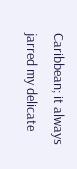Caribbean; it always jarred my delicate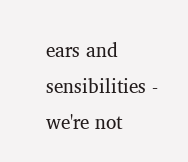ears and sensibilities - we're not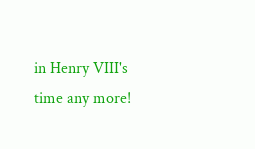in Henry VIII's time any more!